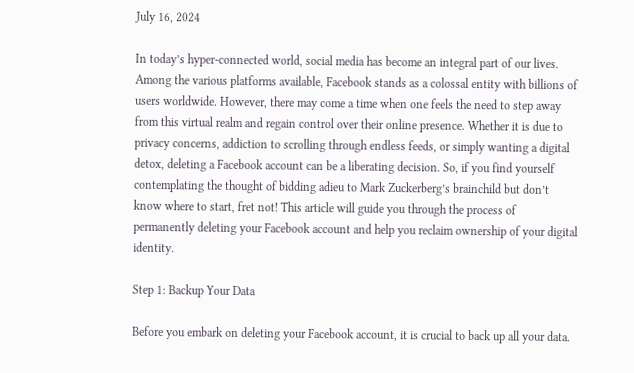July 16, 2024

In today’s hyper-connected world, social media has become an integral part of our lives. Among the various platforms available, Facebook stands as a colossal entity with billions of users worldwide. However, there may come a time when one feels the need to step away from this virtual realm and regain control over their online presence. Whether it is due to privacy concerns, addiction to scrolling through endless feeds, or simply wanting a digital detox, deleting a Facebook account can be a liberating decision. So, if you find yourself contemplating the thought of bidding adieu to Mark Zuckerberg’s brainchild but don’t know where to start, fret not! This article will guide you through the process of permanently deleting your Facebook account and help you reclaim ownership of your digital identity.

Step 1: Backup Your Data

Before you embark on deleting your Facebook account, it is crucial to back up all your data.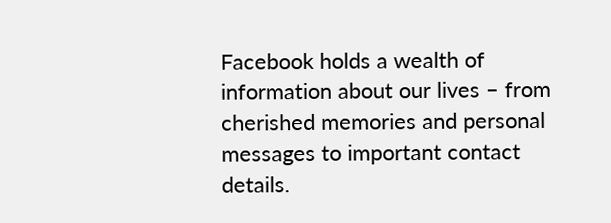Facebook holds a wealth of information about our lives – from cherished memories and personal messages to important contact details.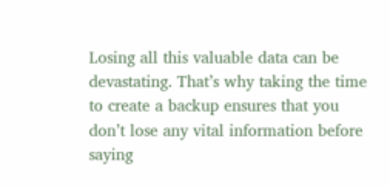Losing all this valuable data can be devastating. That’s why taking the time to create a backup ensures that you don’t lose any vital information before saying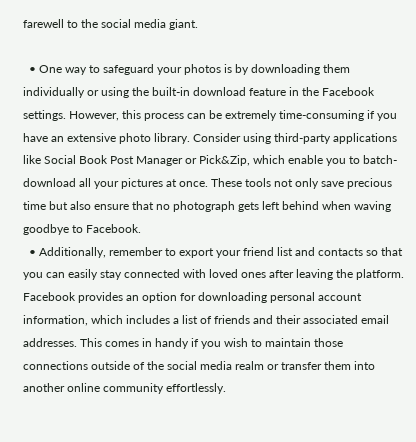farewell to the social media giant.

  • One way to safeguard your photos is by downloading them individually or using the built-in download feature in the Facebook settings. However, this process can be extremely time-consuming if you have an extensive photo library. Consider using third-party applications like Social Book Post Manager or Pick&Zip, which enable you to batch-download all your pictures at once. These tools not only save precious time but also ensure that no photograph gets left behind when waving goodbye to Facebook.
  • Additionally, remember to export your friend list and contacts so that you can easily stay connected with loved ones after leaving the platform. Facebook provides an option for downloading personal account information, which includes a list of friends and their associated email addresses. This comes in handy if you wish to maintain those connections outside of the social media realm or transfer them into another online community effortlessly.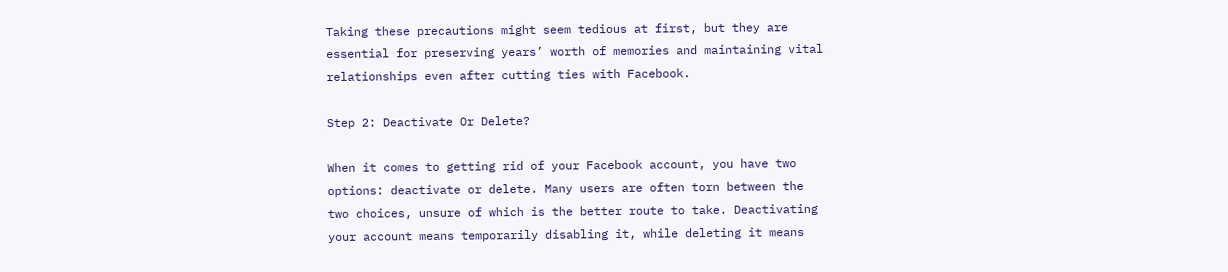Taking these precautions might seem tedious at first, but they are essential for preserving years’ worth of memories and maintaining vital relationships even after cutting ties with Facebook.

Step 2: Deactivate Or Delete?

When it comes to getting rid of your Facebook account, you have two options: deactivate or delete. Many users are often torn between the two choices, unsure of which is the better route to take. Deactivating your account means temporarily disabling it, while deleting it means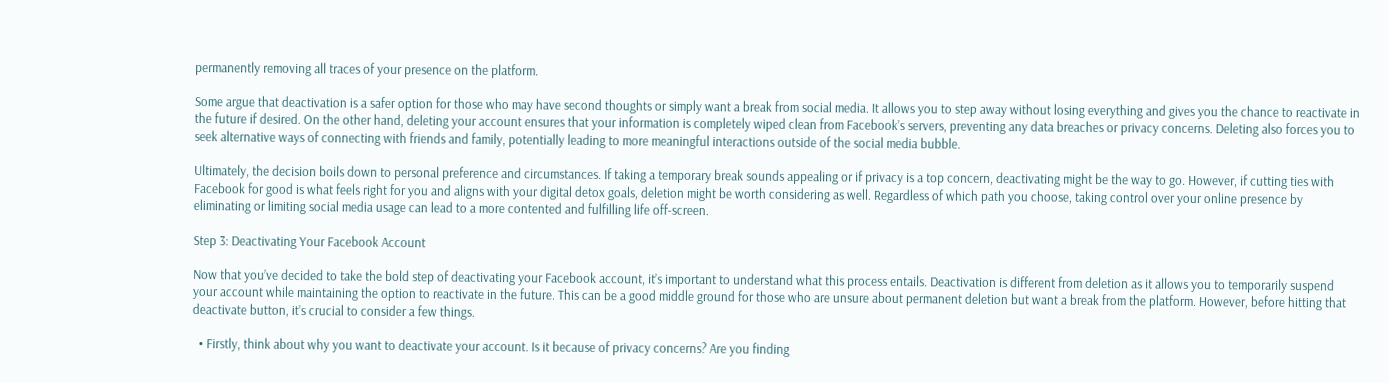permanently removing all traces of your presence on the platform.

Some argue that deactivation is a safer option for those who may have second thoughts or simply want a break from social media. It allows you to step away without losing everything and gives you the chance to reactivate in the future if desired. On the other hand, deleting your account ensures that your information is completely wiped clean from Facebook’s servers, preventing any data breaches or privacy concerns. Deleting also forces you to seek alternative ways of connecting with friends and family, potentially leading to more meaningful interactions outside of the social media bubble.

Ultimately, the decision boils down to personal preference and circumstances. If taking a temporary break sounds appealing or if privacy is a top concern, deactivating might be the way to go. However, if cutting ties with Facebook for good is what feels right for you and aligns with your digital detox goals, deletion might be worth considering as well. Regardless of which path you choose, taking control over your online presence by eliminating or limiting social media usage can lead to a more contented and fulfilling life off-screen.

Step 3: Deactivating Your Facebook Account

Now that you’ve decided to take the bold step of deactivating your Facebook account, it’s important to understand what this process entails. Deactivation is different from deletion as it allows you to temporarily suspend your account while maintaining the option to reactivate in the future. This can be a good middle ground for those who are unsure about permanent deletion but want a break from the platform. However, before hitting that deactivate button, it’s crucial to consider a few things.

  • Firstly, think about why you want to deactivate your account. Is it because of privacy concerns? Are you finding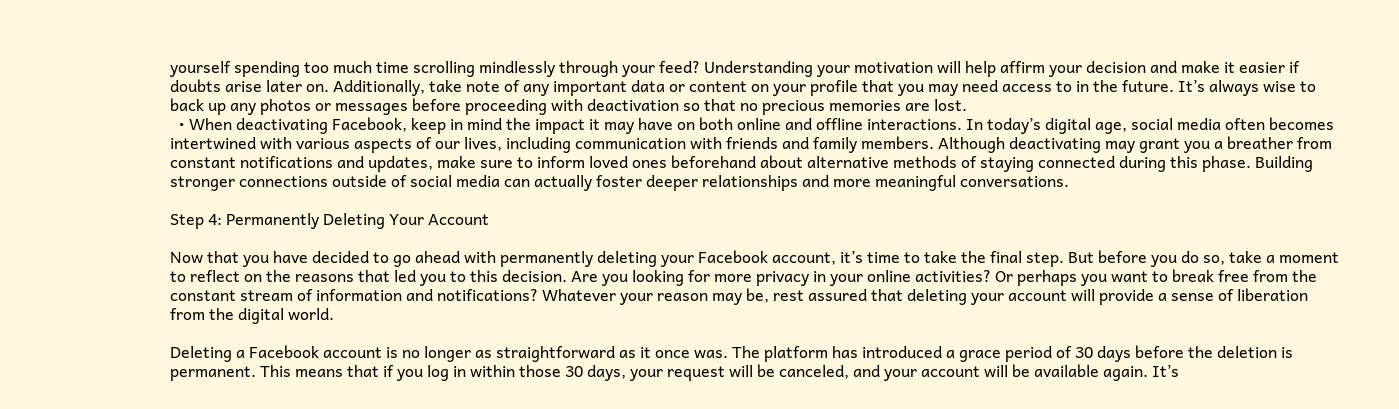yourself spending too much time scrolling mindlessly through your feed? Understanding your motivation will help affirm your decision and make it easier if doubts arise later on. Additionally, take note of any important data or content on your profile that you may need access to in the future. It’s always wise to back up any photos or messages before proceeding with deactivation so that no precious memories are lost.
  • When deactivating Facebook, keep in mind the impact it may have on both online and offline interactions. In today’s digital age, social media often becomes intertwined with various aspects of our lives, including communication with friends and family members. Although deactivating may grant you a breather from constant notifications and updates, make sure to inform loved ones beforehand about alternative methods of staying connected during this phase. Building stronger connections outside of social media can actually foster deeper relationships and more meaningful conversations.

Step 4: Permanently Deleting Your Account

Now that you have decided to go ahead with permanently deleting your Facebook account, it’s time to take the final step. But before you do so, take a moment to reflect on the reasons that led you to this decision. Are you looking for more privacy in your online activities? Or perhaps you want to break free from the constant stream of information and notifications? Whatever your reason may be, rest assured that deleting your account will provide a sense of liberation from the digital world.

Deleting a Facebook account is no longer as straightforward as it once was. The platform has introduced a grace period of 30 days before the deletion is permanent. This means that if you log in within those 30 days, your request will be canceled, and your account will be available again. It’s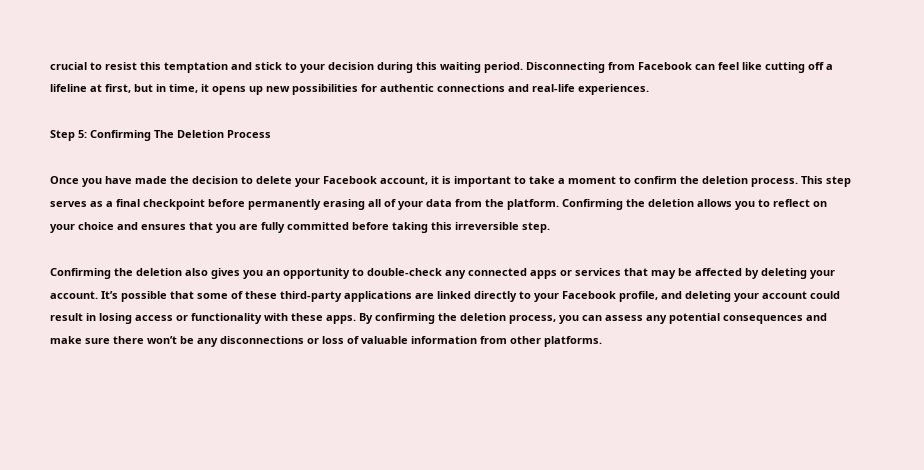crucial to resist this temptation and stick to your decision during this waiting period. Disconnecting from Facebook can feel like cutting off a lifeline at first, but in time, it opens up new possibilities for authentic connections and real-life experiences.

Step 5: Confirming The Deletion Process

Once you have made the decision to delete your Facebook account, it is important to take a moment to confirm the deletion process. This step serves as a final checkpoint before permanently erasing all of your data from the platform. Confirming the deletion allows you to reflect on your choice and ensures that you are fully committed before taking this irreversible step.

Confirming the deletion also gives you an opportunity to double-check any connected apps or services that may be affected by deleting your account. It’s possible that some of these third-party applications are linked directly to your Facebook profile, and deleting your account could result in losing access or functionality with these apps. By confirming the deletion process, you can assess any potential consequences and make sure there won’t be any disconnections or loss of valuable information from other platforms.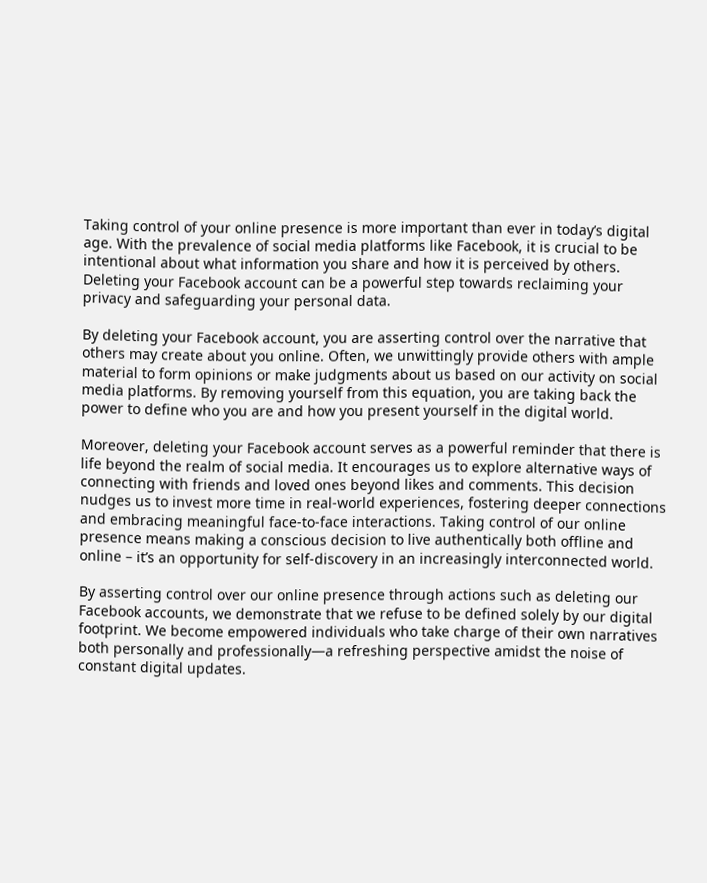Taking control of your online presence is more important than ever in today’s digital age. With the prevalence of social media platforms like Facebook, it is crucial to be intentional about what information you share and how it is perceived by others. Deleting your Facebook account can be a powerful step towards reclaiming your privacy and safeguarding your personal data.

By deleting your Facebook account, you are asserting control over the narrative that others may create about you online. Often, we unwittingly provide others with ample material to form opinions or make judgments about us based on our activity on social media platforms. By removing yourself from this equation, you are taking back the power to define who you are and how you present yourself in the digital world.

Moreover, deleting your Facebook account serves as a powerful reminder that there is life beyond the realm of social media. It encourages us to explore alternative ways of connecting with friends and loved ones beyond likes and comments. This decision nudges us to invest more time in real-world experiences, fostering deeper connections and embracing meaningful face-to-face interactions. Taking control of our online presence means making a conscious decision to live authentically both offline and online – it’s an opportunity for self-discovery in an increasingly interconnected world.

By asserting control over our online presence through actions such as deleting our Facebook accounts, we demonstrate that we refuse to be defined solely by our digital footprint. We become empowered individuals who take charge of their own narratives both personally and professionally—a refreshing perspective amidst the noise of constant digital updates.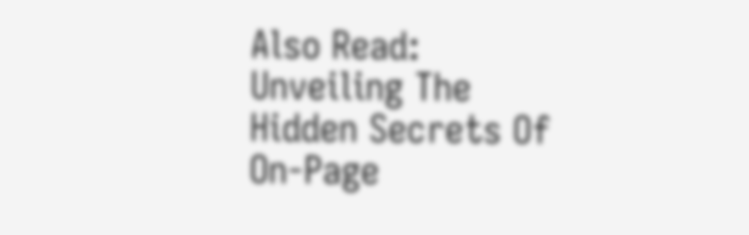Also Read: Unveiling The Hidden Secrets Of On-Page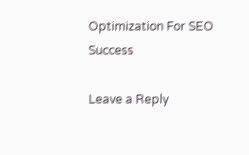Optimization For SEO Success

Leave a Reply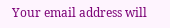Your email address will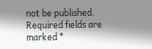not be published. Required fields are marked *